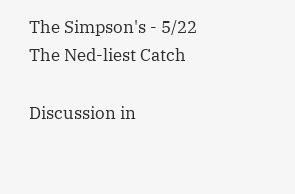The Simpson's - 5/22 The Ned-liest Catch

Discussion in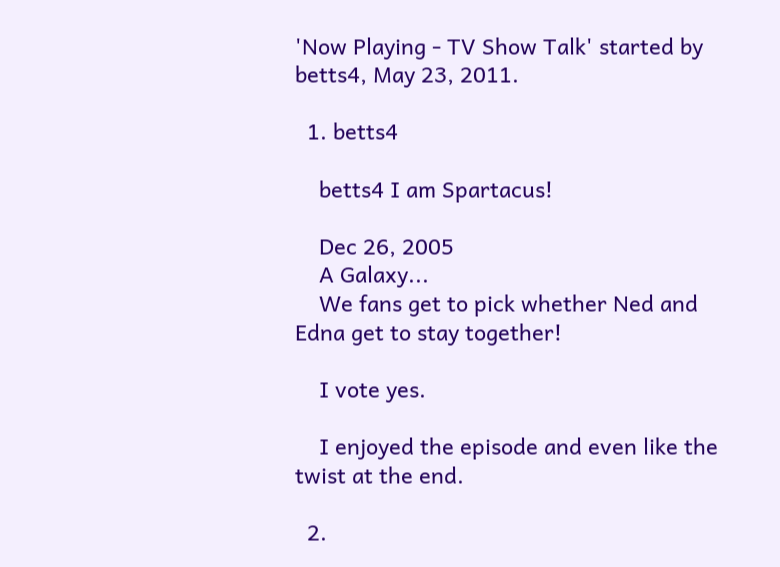'Now Playing - TV Show Talk' started by betts4, May 23, 2011.

  1. betts4

    betts4 I am Spartacus!

    Dec 26, 2005
    A Galaxy...
    We fans get to pick whether Ned and Edna get to stay together!

    I vote yes.

    I enjoyed the episode and even like the twist at the end.

  2.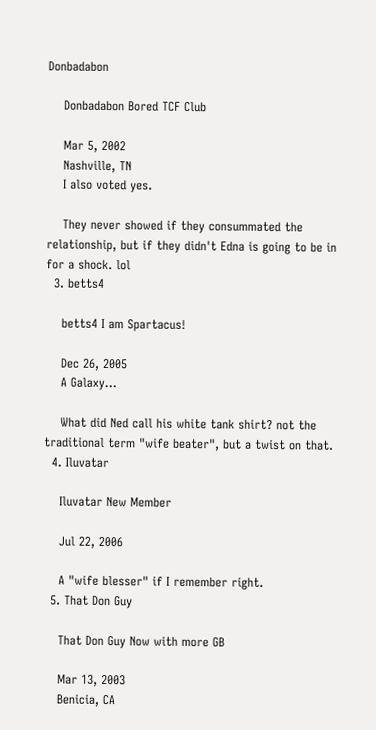Donbadabon

    Donbadabon Bored TCF Club

    Mar 5, 2002
    Nashville, TN
    I also voted yes.

    They never showed if they consummated the relationship, but if they didn't Edna is going to be in for a shock. lol
  3. betts4

    betts4 I am Spartacus!

    Dec 26, 2005
    A Galaxy...

    What did Ned call his white tank shirt? not the traditional term "wife beater", but a twist on that.
  4. Iluvatar

    Iluvatar New Member

    Jul 22, 2006

    A "wife blesser" if I remember right.
  5. That Don Guy

    That Don Guy Now with more GB

    Mar 13, 2003
    Benicia, CA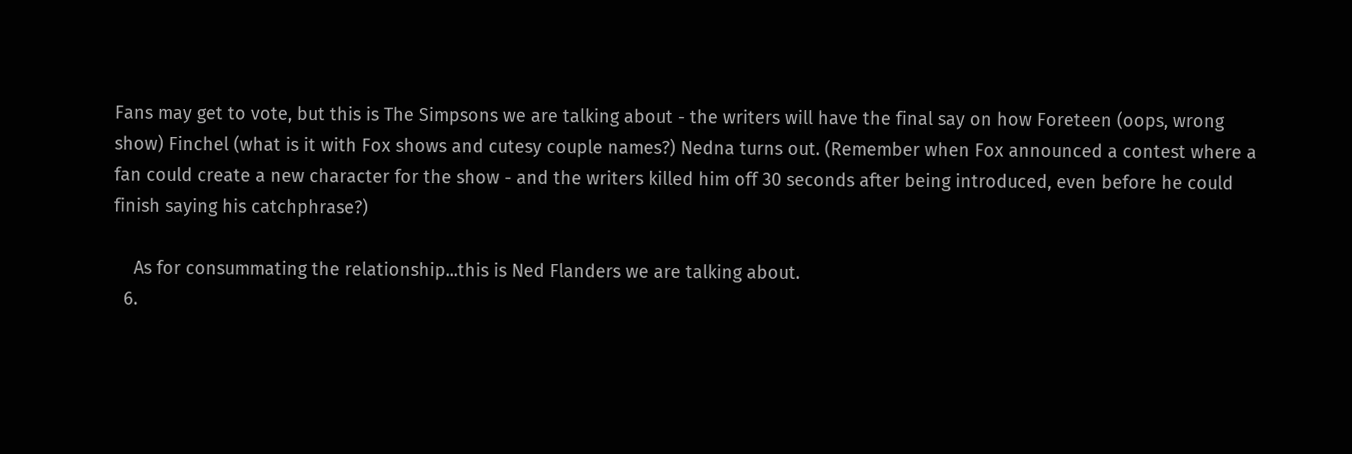Fans may get to vote, but this is The Simpsons we are talking about - the writers will have the final say on how Foreteen (oops, wrong show) Finchel (what is it with Fox shows and cutesy couple names?) Nedna turns out. (Remember when Fox announced a contest where a fan could create a new character for the show - and the writers killed him off 30 seconds after being introduced, even before he could finish saying his catchphrase?)

    As for consummating the relationship...this is Ned Flanders we are talking about.
  6.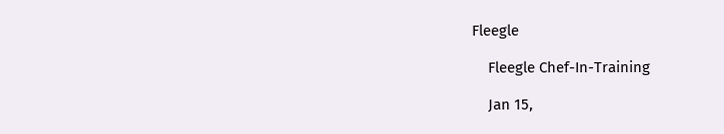Fleegle

    Fleegle Chef-In-Training

    Jan 15,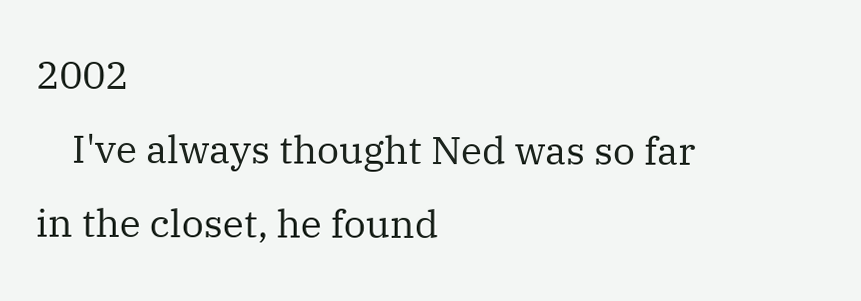2002
    I've always thought Ned was so far in the closet, he found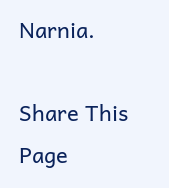Narnia.

Share This Page